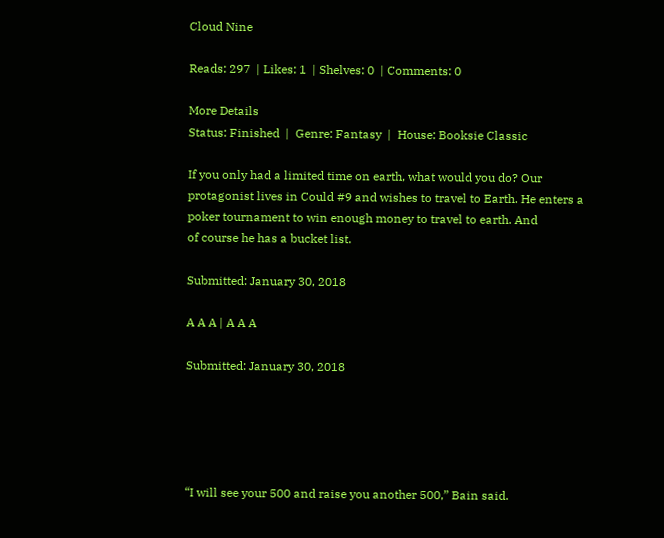Cloud Nine

Reads: 297  | Likes: 1  | Shelves: 0  | Comments: 0

More Details
Status: Finished  |  Genre: Fantasy  |  House: Booksie Classic

If you only had a limited time on earth, what would you do? Our protagonist lives in Could #9 and wishes to travel to Earth. He enters a poker tournament to win enough money to travel to earth. And
of course he has a bucket list.

Submitted: January 30, 2018

A A A | A A A

Submitted: January 30, 2018





“I will see your 500 and raise you another 500,” Bain said.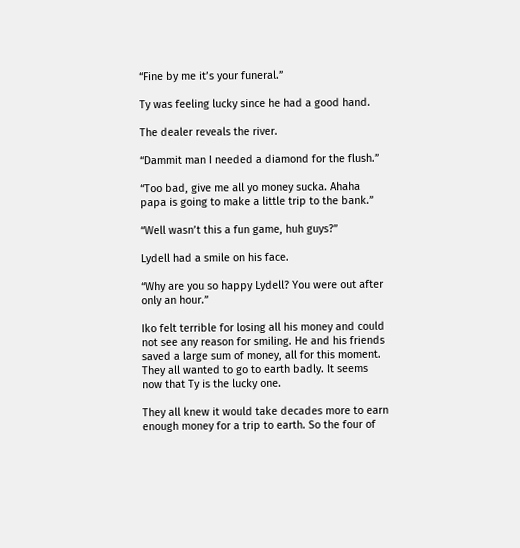“Fine by me it’s your funeral.”

Ty was feeling lucky since he had a good hand.

The dealer reveals the river.

“Dammit man I needed a diamond for the flush.”

“Too bad, give me all yo money sucka. Ahaha papa is going to make a little trip to the bank.”

“Well wasn’t this a fun game, huh guys?”

Lydell had a smile on his face.

“Why are you so happy Lydell? You were out after only an hour.”

Iko felt terrible for losing all his money and could not see any reason for smiling. He and his friends saved a large sum of money, all for this moment. They all wanted to go to earth badly. It seems now that Ty is the lucky one.

They all knew it would take decades more to earn enough money for a trip to earth. So the four of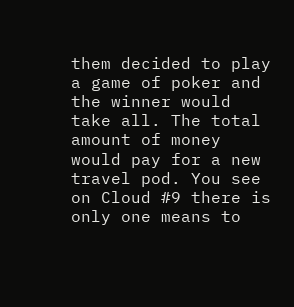them decided to play a game of poker and the winner would take all. The total amount of money would pay for a new travel pod. You see on Cloud #9 there is only one means to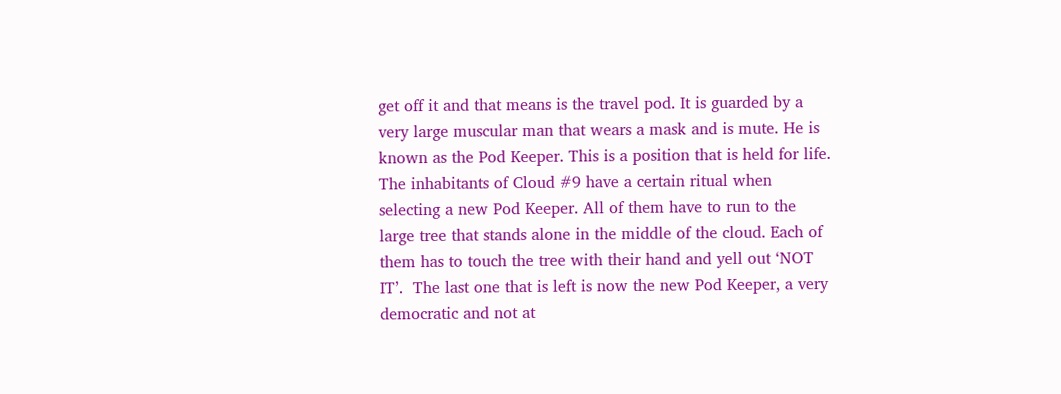get off it and that means is the travel pod. It is guarded by a very large muscular man that wears a mask and is mute. He is known as the Pod Keeper. This is a position that is held for life. The inhabitants of Cloud #9 have a certain ritual when selecting a new Pod Keeper. All of them have to run to the large tree that stands alone in the middle of the cloud. Each of them has to touch the tree with their hand and yell out ‘NOT IT’.  The last one that is left is now the new Pod Keeper, a very democratic and not at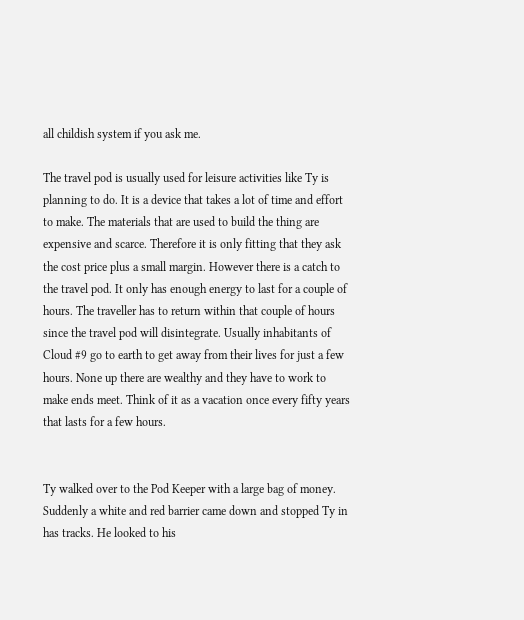all childish system if you ask me.

The travel pod is usually used for leisure activities like Ty is planning to do. It is a device that takes a lot of time and effort to make. The materials that are used to build the thing are expensive and scarce. Therefore it is only fitting that they ask the cost price plus a small margin. However there is a catch to the travel pod. It only has enough energy to last for a couple of hours. The traveller has to return within that couple of hours since the travel pod will disintegrate. Usually inhabitants of Cloud #9 go to earth to get away from their lives for just a few hours. None up there are wealthy and they have to work to make ends meet. Think of it as a vacation once every fifty years that lasts for a few hours.


Ty walked over to the Pod Keeper with a large bag of money. Suddenly a white and red barrier came down and stopped Ty in has tracks. He looked to his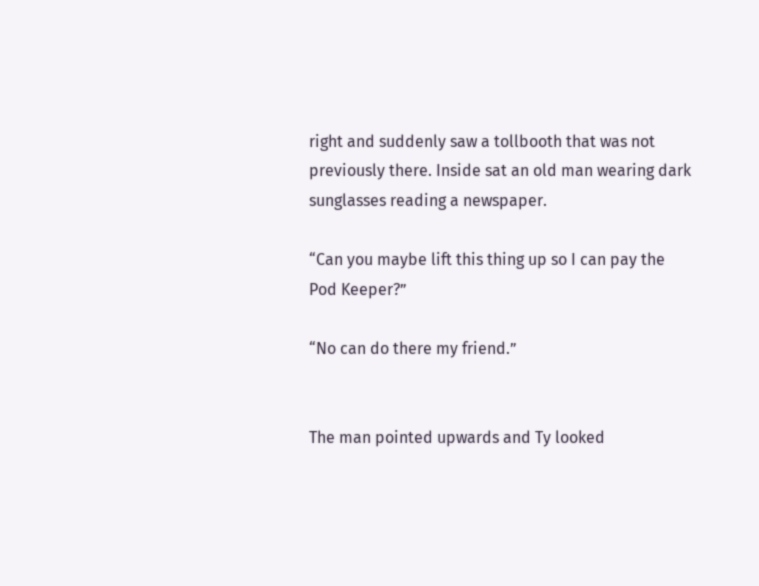right and suddenly saw a tollbooth that was not previously there. Inside sat an old man wearing dark sunglasses reading a newspaper.

“Can you maybe lift this thing up so I can pay the Pod Keeper?”

“No can do there my friend.”


The man pointed upwards and Ty looked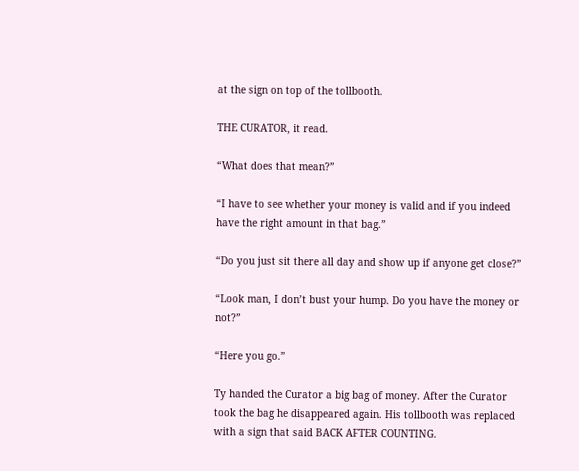at the sign on top of the tollbooth.

THE CURATOR, it read.

“What does that mean?”

“I have to see whether your money is valid and if you indeed have the right amount in that bag.”

“Do you just sit there all day and show up if anyone get close?”

“Look man, I don’t bust your hump. Do you have the money or not?”

“Here you go.”

Ty handed the Curator a big bag of money. After the Curator took the bag he disappeared again. His tollbooth was replaced with a sign that said BACK AFTER COUNTING.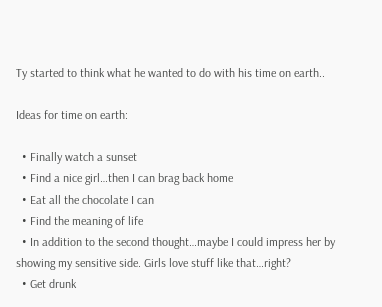Ty started to think what he wanted to do with his time on earth..

Ideas for time on earth:

  • Finally watch a sunset
  • Find a nice girl…then I can brag back home
  • Eat all the chocolate I can
  • Find the meaning of life
  • In addition to the second thought…maybe I could impress her by showing my sensitive side. Girls love stuff like that…right?
  • Get drunk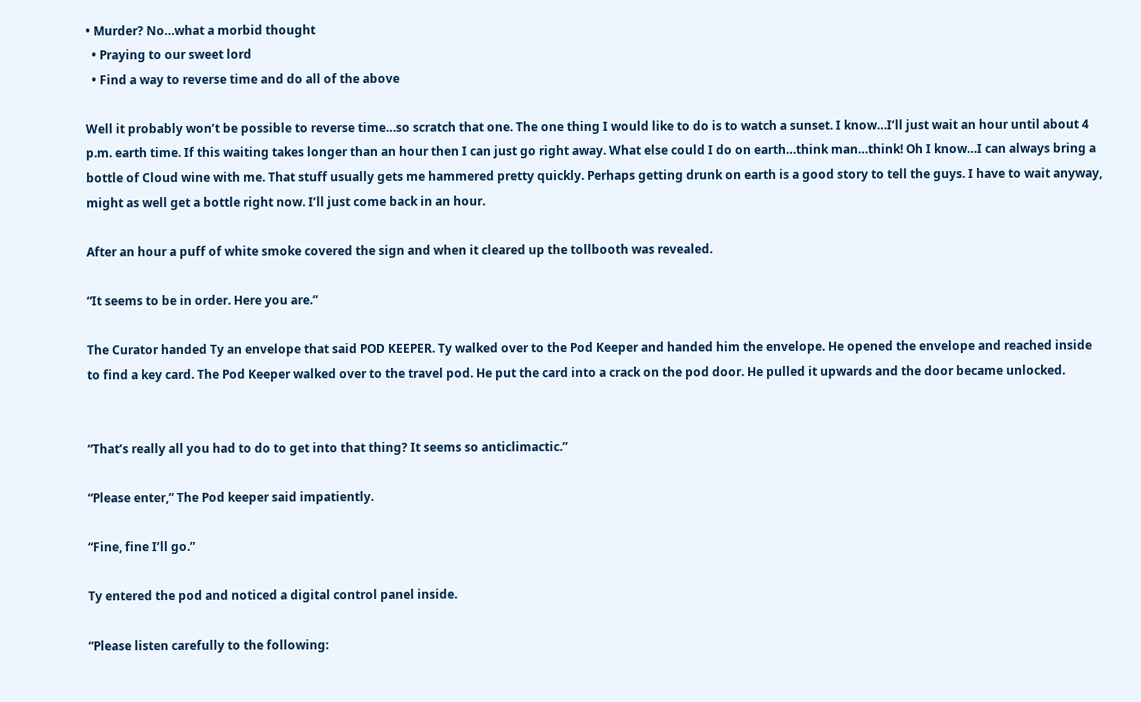• Murder? No…what a morbid thought
  • Praying to our sweet lord
  • Find a way to reverse time and do all of the above

Well it probably won’t be possible to reverse time…so scratch that one. The one thing I would like to do is to watch a sunset. I know…I’ll just wait an hour until about 4 p.m. earth time. If this waiting takes longer than an hour then I can just go right away. What else could I do on earth…think man…think! Oh I know…I can always bring a bottle of Cloud wine with me. That stuff usually gets me hammered pretty quickly. Perhaps getting drunk on earth is a good story to tell the guys. I have to wait anyway, might as well get a bottle right now. I’ll just come back in an hour.

After an hour a puff of white smoke covered the sign and when it cleared up the tollbooth was revealed.

“It seems to be in order. Here you are.”

The Curator handed Ty an envelope that said POD KEEPER. Ty walked over to the Pod Keeper and handed him the envelope. He opened the envelope and reached inside to find a key card. The Pod Keeper walked over to the travel pod. He put the card into a crack on the pod door. He pulled it upwards and the door became unlocked.


“That’s really all you had to do to get into that thing? It seems so anticlimactic.”

“Please enter,” The Pod keeper said impatiently.

“Fine, fine I’ll go.”

Ty entered the pod and noticed a digital control panel inside.

“Please listen carefully to the following: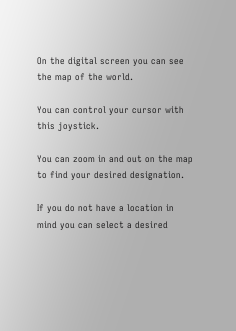On the digital screen you can see the map of the world.

You can control your cursor with this joystick.

You can zoom in and out on the map to find your desired designation.

If you do not have a location in mind you can select a desired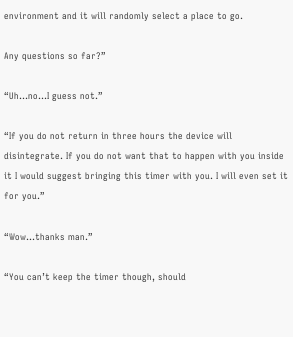environment and it will randomly select a place to go.

Any questions so far?”

“Uh…no…I guess not.”

“If you do not return in three hours the device will disintegrate. If you do not want that to happen with you inside it I would suggest bringing this timer with you. I will even set it for you.”

“Wow…thanks man.”

“You can’t keep the timer though, should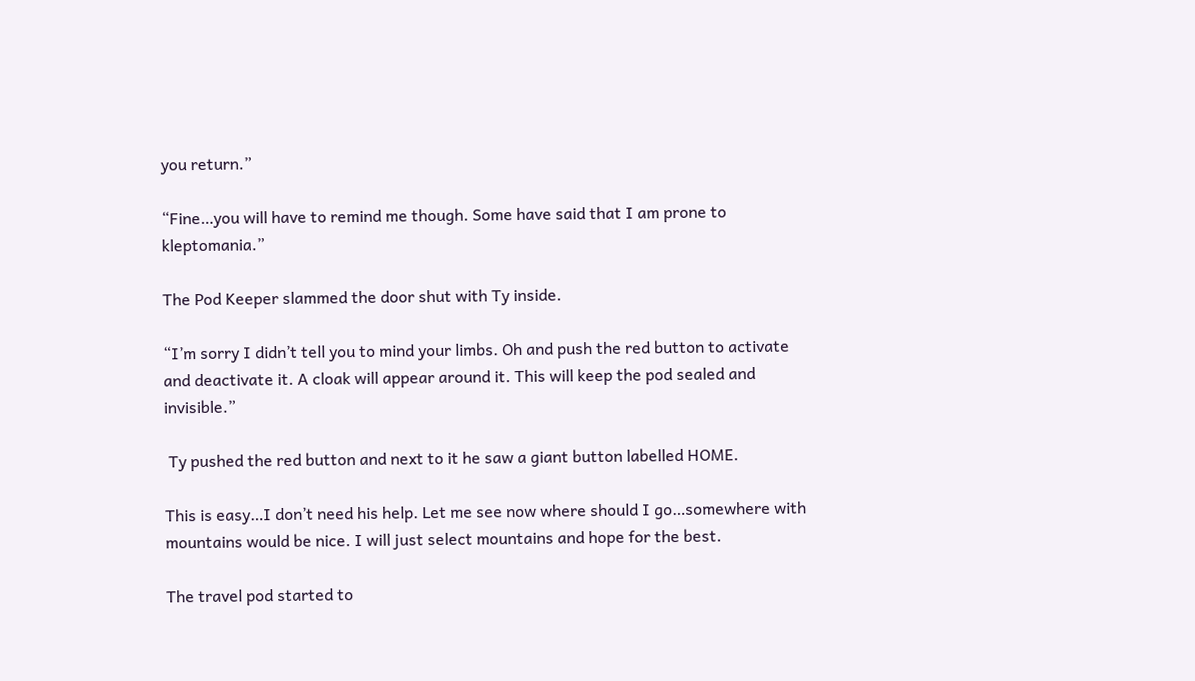you return.”

“Fine…you will have to remind me though. Some have said that I am prone to kleptomania.”

The Pod Keeper slammed the door shut with Ty inside.

“I’m sorry I didn’t tell you to mind your limbs. Oh and push the red button to activate and deactivate it. A cloak will appear around it. This will keep the pod sealed and invisible.”

 Ty pushed the red button and next to it he saw a giant button labelled HOME.

This is easy…I don’t need his help. Let me see now where should I go…somewhere with mountains would be nice. I will just select mountains and hope for the best.

The travel pod started to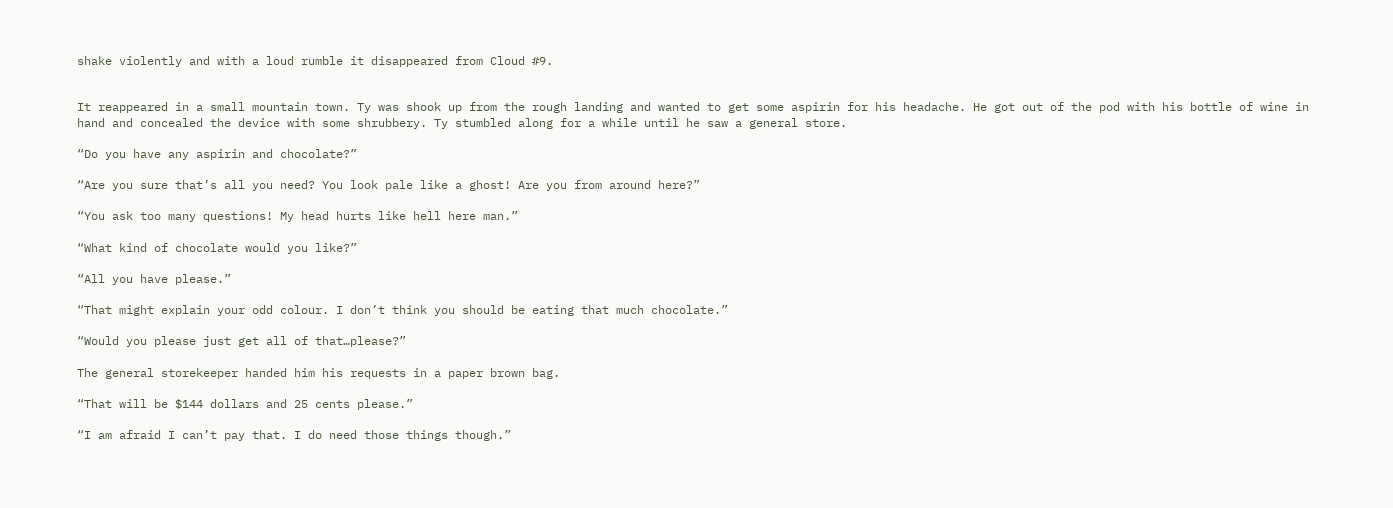shake violently and with a loud rumble it disappeared from Cloud #9.


It reappeared in a small mountain town. Ty was shook up from the rough landing and wanted to get some aspirin for his headache. He got out of the pod with his bottle of wine in hand and concealed the device with some shrubbery. Ty stumbled along for a while until he saw a general store.

“Do you have any aspirin and chocolate?”

“Are you sure that’s all you need? You look pale like a ghost! Are you from around here?”

“You ask too many questions! My head hurts like hell here man.”

“What kind of chocolate would you like?”

“All you have please.”

“That might explain your odd colour. I don’t think you should be eating that much chocolate.”

“Would you please just get all of that…please?”

The general storekeeper handed him his requests in a paper brown bag.

“That will be $144 dollars and 25 cents please.”

“I am afraid I can’t pay that. I do need those things though.”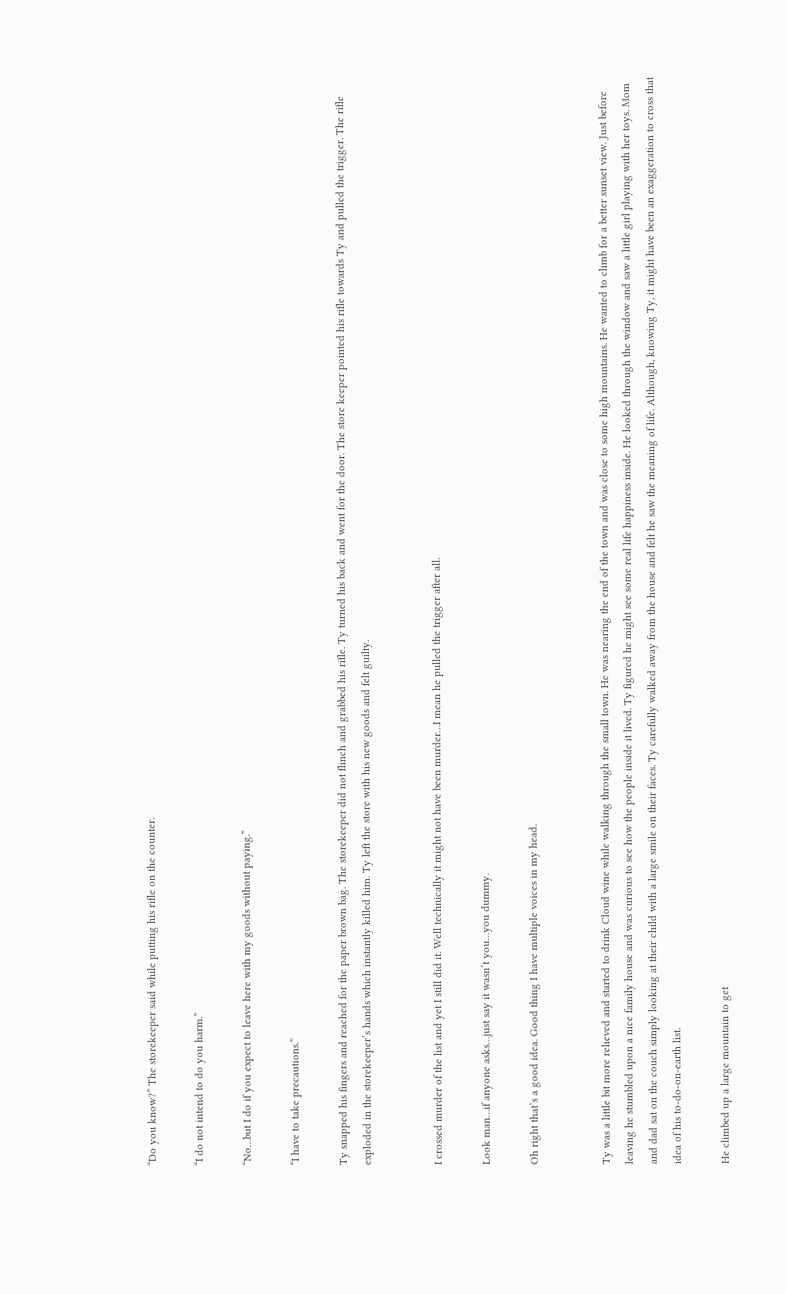“Do you know?” The storekeeper said while putting his rifle on the counter.

“I do not intend to do you harm.”

“No…but I do if you expect to leave here with my goods without paying.”

“I have to take precautions.”

Ty snapped his fingers and reached for the paper brown bag. The storekeeper did not flinch and grabbed his rifle. Ty turned his back and went for the door. The store keeper pointed his rifle towards Ty and pulled the trigger. The rifle exploded in the storekeeper’s hands which instantly killed him. Ty left the store with his new goods and felt guilty.


I crossed murder of the list and yet I still did it. Well technically it might not have been murder…I mean he pulled the trigger after all.

Look man…if anyone asks…just say it wasn’t you…you dummy.

Oh right that’s a good idea. Good thing I have multiple voices in my head.


Ty was a little bit more relieved and started to drink Cloud wine while walking through the small town. He was nearing the end of the town and was close to some high mountains. He wanted to climb for a better sunset view. Just before leaving he stumbled upon a nice family house and was curious to see how the people inside it lived. Ty figured he might see some real life happiness inside. He looked through the window and saw a little girl playing with her toys. Mom and dad sat on the couch simply looking at their child with a large smile on their faces. Ty carefully walked away from the house and felt he saw the meaning of life. Although, knowing Ty, it might have been an exaggeration to cross that idea of his to-do-on-earth list.

He climbed up a large mountain to get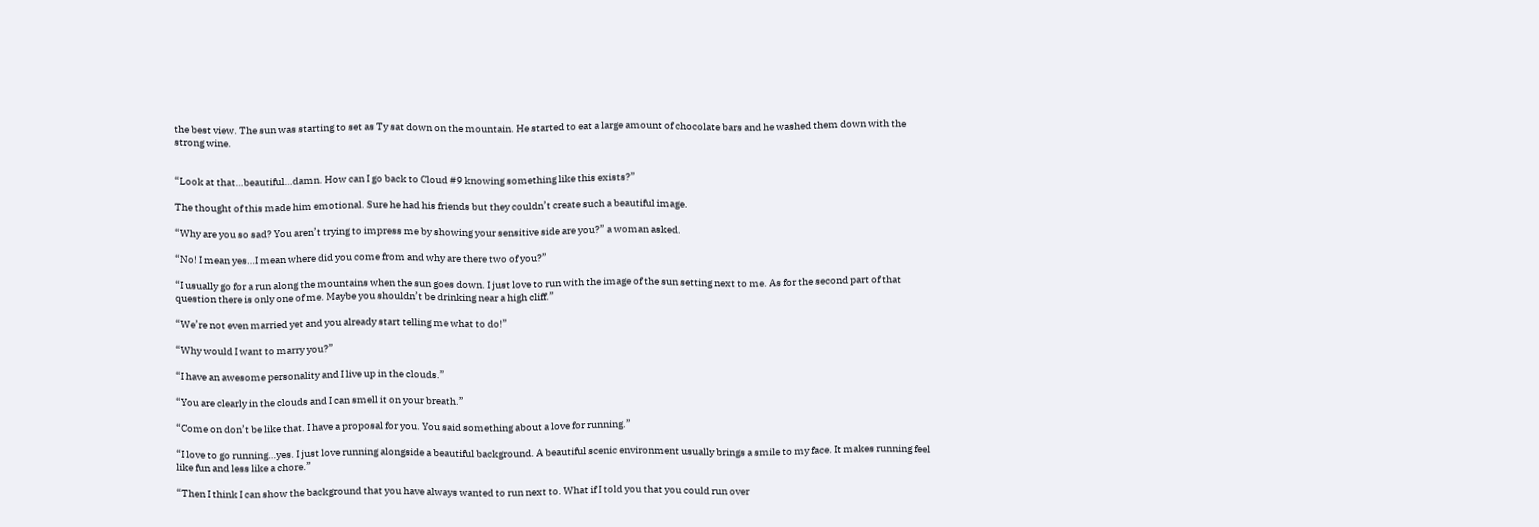the best view. The sun was starting to set as Ty sat down on the mountain. He started to eat a large amount of chocolate bars and he washed them down with the strong wine.


“Look at that…beautiful…damn. How can I go back to Cloud #9 knowing something like this exists?”

The thought of this made him emotional. Sure he had his friends but they couldn’t create such a beautiful image.

“Why are you so sad? You aren’t trying to impress me by showing your sensitive side are you?” a woman asked.

“No! I mean yes…I mean where did you come from and why are there two of you?”

“I usually go for a run along the mountains when the sun goes down. I just love to run with the image of the sun setting next to me. As for the second part of that question there is only one of me. Maybe you shouldn’t be drinking near a high cliff.”

“We’re not even married yet and you already start telling me what to do!”

“Why would I want to marry you?”

“I have an awesome personality and I live up in the clouds.”

“You are clearly in the clouds and I can smell it on your breath.”

“Come on don’t be like that. I have a proposal for you. You said something about a love for running.”

“I love to go running…yes. I just love running alongside a beautiful background. A beautiful scenic environment usually brings a smile to my face. It makes running feel like fun and less like a chore.”

“Then I think I can show the background that you have always wanted to run next to. What if I told you that you could run over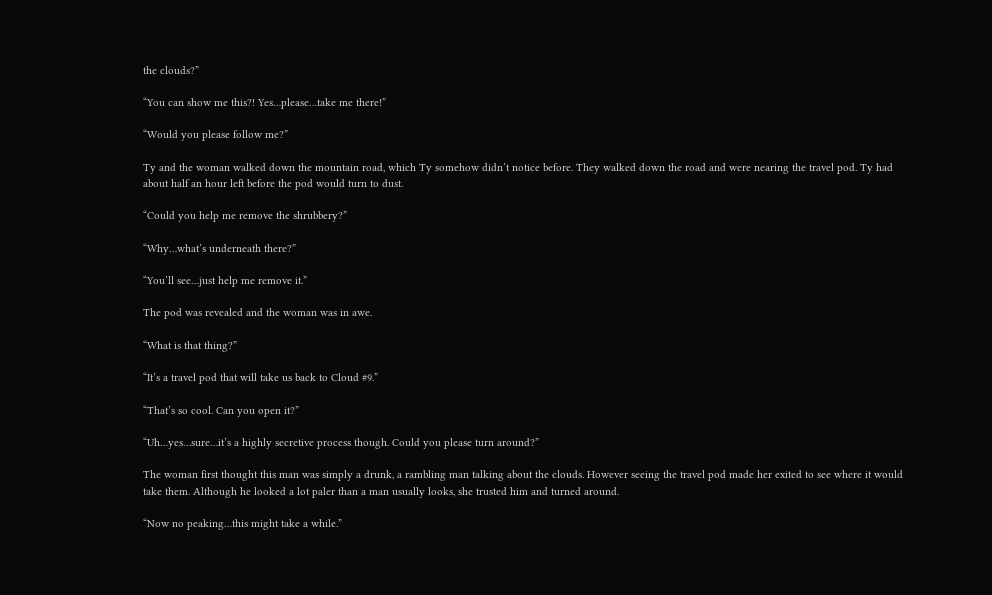the clouds?”

“You can show me this?! Yes…please…take me there!”

“Would you please follow me?”

Ty and the woman walked down the mountain road, which Ty somehow didn’t notice before. They walked down the road and were nearing the travel pod. Ty had about half an hour left before the pod would turn to dust.

“Could you help me remove the shrubbery?”

“Why…what’s underneath there?”

“You’ll see…just help me remove it.”

The pod was revealed and the woman was in awe.

“What is that thing?”

“It’s a travel pod that will take us back to Cloud #9.”

“That’s so cool. Can you open it?”

“Uh…yes…sure…it’s a highly secretive process though. Could you please turn around?”

The woman first thought this man was simply a drunk, a rambling man talking about the clouds. However seeing the travel pod made her exited to see where it would take them. Although he looked a lot paler than a man usually looks, she trusted him and turned around.

“Now no peaking…this might take a while.”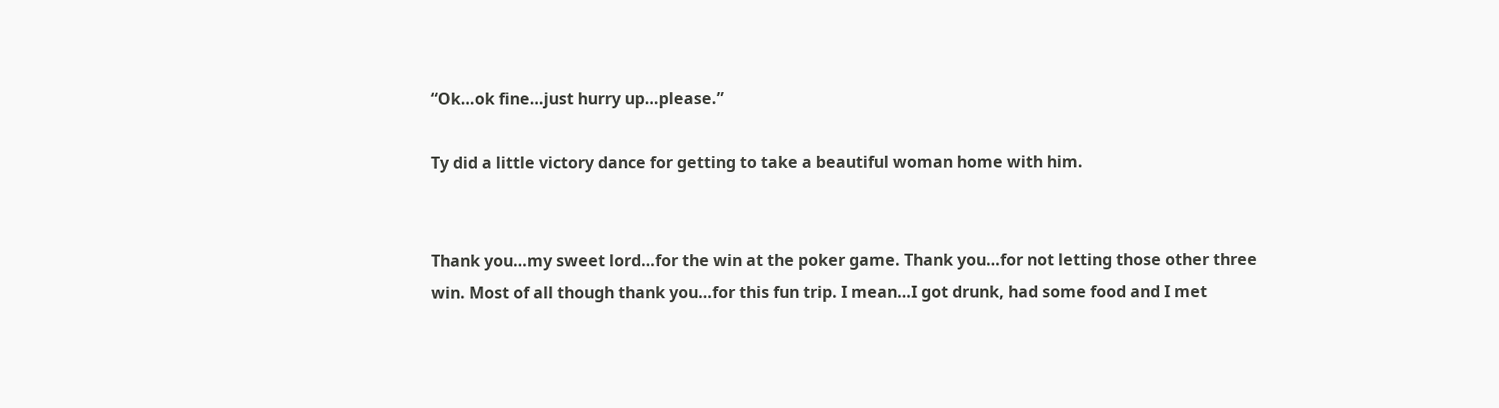“Ok…ok fine…just hurry up…please.”

Ty did a little victory dance for getting to take a beautiful woman home with him.


Thank you…my sweet lord…for the win at the poker game. Thank you…for not letting those other three win. Most of all though thank you…for this fun trip. I mean…I got drunk, had some food and I met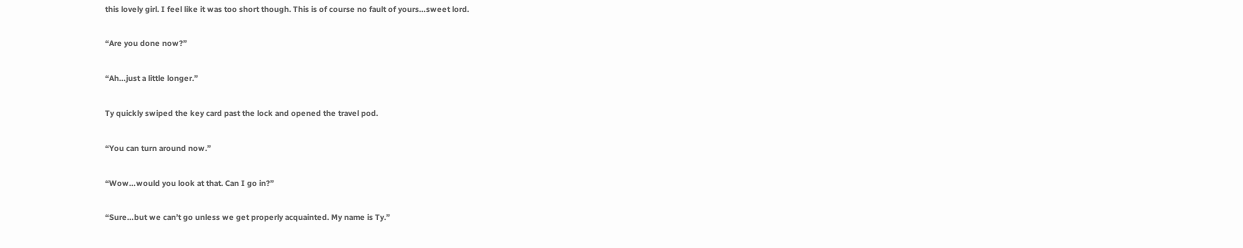this lovely girl. I feel like it was too short though. This is of course no fault of yours…sweet lord.

“Are you done now?”

“Ah…just a little longer.”

Ty quickly swiped the key card past the lock and opened the travel pod.

“You can turn around now.”

“Wow…would you look at that. Can I go in?”

“Sure…but we can’t go unless we get properly acquainted. My name is Ty.”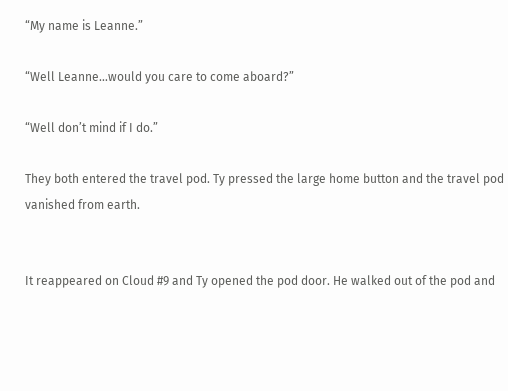“My name is Leanne.”

“Well Leanne…would you care to come aboard?”

“Well don’t mind if I do.”

They both entered the travel pod. Ty pressed the large home button and the travel pod vanished from earth.


It reappeared on Cloud #9 and Ty opened the pod door. He walked out of the pod and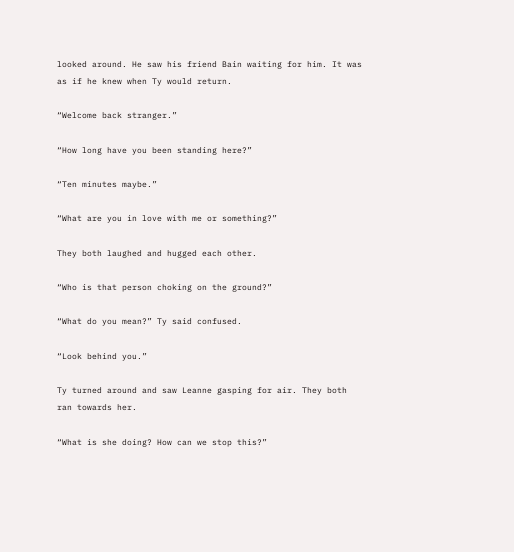looked around. He saw his friend Bain waiting for him. It was as if he knew when Ty would return.

“Welcome back stranger.”

“How long have you been standing here?”

“Ten minutes maybe.”

“What are you in love with me or something?”

They both laughed and hugged each other.

“Who is that person choking on the ground?”

“What do you mean?” Ty said confused.

“Look behind you.”

Ty turned around and saw Leanne gasping for air. They both ran towards her.

“What is she doing? How can we stop this?”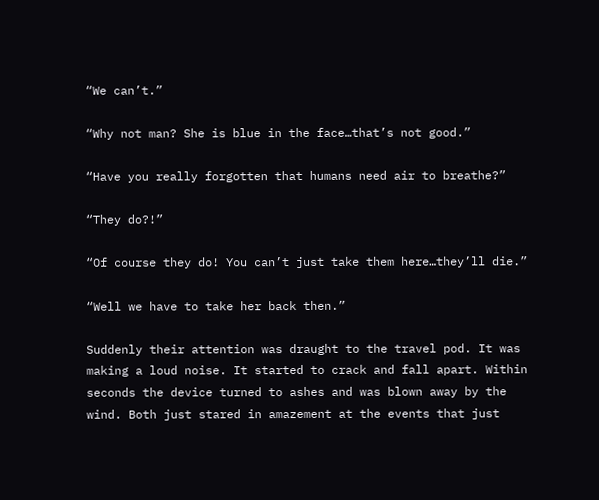“We can’t.”

“Why not man? She is blue in the face…that’s not good.”

“Have you really forgotten that humans need air to breathe?”

“They do?!”

“Of course they do! You can’t just take them here…they’ll die.”

“Well we have to take her back then.”

Suddenly their attention was draught to the travel pod. It was making a loud noise. It started to crack and fall apart. Within seconds the device turned to ashes and was blown away by the wind. Both just stared in amazement at the events that just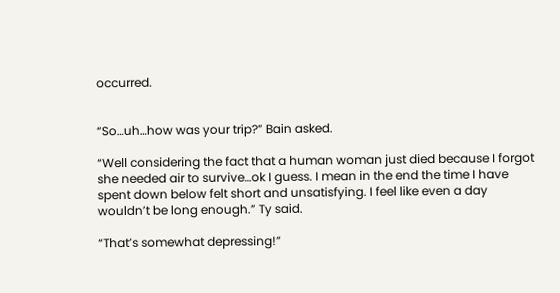occurred.


“So…uh…how was your trip?” Bain asked.

“Well considering the fact that a human woman just died because I forgot she needed air to survive…ok I guess. I mean in the end the time I have spent down below felt short and unsatisfying. I feel like even a day wouldn’t be long enough.” Ty said.

“That’s somewhat depressing!”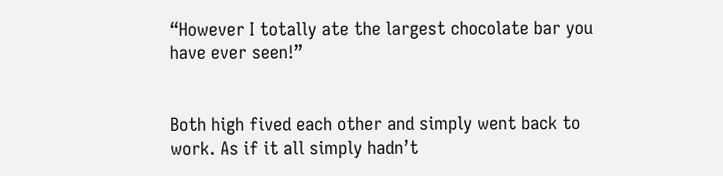“However I totally ate the largest chocolate bar you have ever seen!”


Both high fived each other and simply went back to work. As if it all simply hadn’t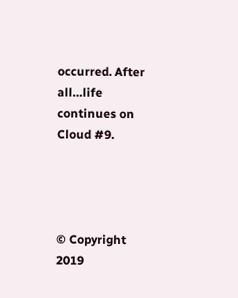occurred. After all…life continues on Cloud #9.




© Copyright 2019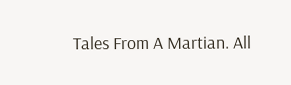Tales From A Martian. All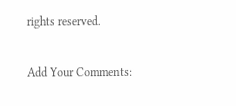rights reserved.

Add Your Comments: